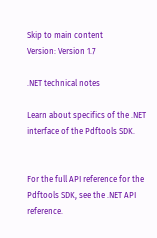Skip to main content
Version: Version 1.7

.NET technical notes

Learn about specifics of the .NET interface of the Pdftools SDK.


For the full API reference for the Pdftools SDK, see the .NET API reference.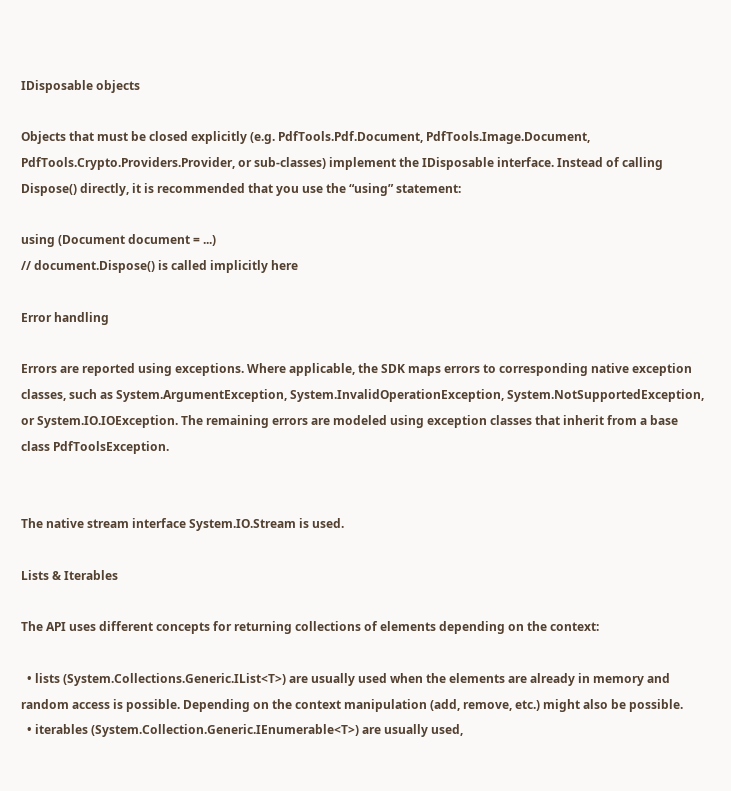IDisposable objects

Objects that must be closed explicitly (e.g. PdfTools.Pdf.Document, PdfTools.Image.Document, PdfTools.Crypto.Providers.Provider, or sub-classes) implement the IDisposable interface. Instead of calling Dispose() directly, it is recommended that you use the “using” statement:

using (Document document = ...)
// document.Dispose() is called implicitly here

Error handling

Errors are reported using exceptions. Where applicable, the SDK maps errors to corresponding native exception classes, such as System.ArgumentException, System.InvalidOperationException, System.NotSupportedException, or System.IO.IOException. The remaining errors are modeled using exception classes that inherit from a base class PdfToolsException.


The native stream interface System.IO.Stream is used.

Lists & Iterables

The API uses different concepts for returning collections of elements depending on the context:

  • lists (System.Collections.Generic.IList<T>) are usually used when the elements are already in memory and random access is possible. Depending on the context manipulation (add, remove, etc.) might also be possible.
  • iterables (System.Collection.Generic.IEnumerable<T>) are usually used,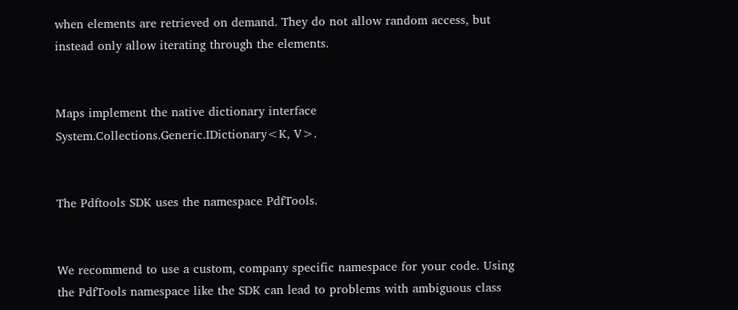when elements are retrieved on demand. They do not allow random access, but instead only allow iterating through the elements.


Maps implement the native dictionary interface System.Collections.Generic.IDictionary<K, V>.


The Pdftools SDK uses the namespace PdfTools.


We recommend to use a custom, company specific namespace for your code. Using the PdfTools namespace like the SDK can lead to problems with ambiguous class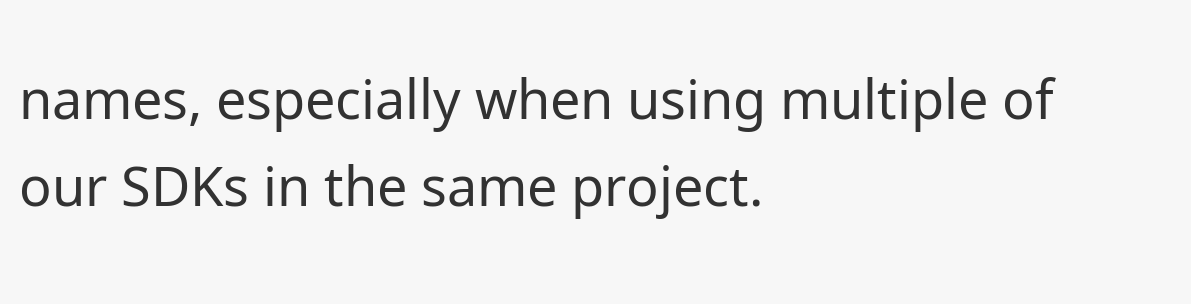names, especially when using multiple of our SDKs in the same project.